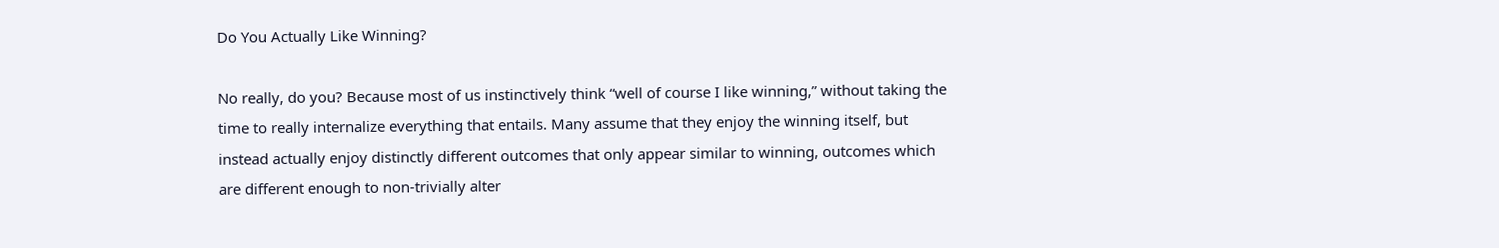Do You Actually Like Winning?

No really, do you? Because most of us instinctively think “well of course I like winning,” without taking the time to really internalize everything that entails. Many assume that they enjoy the winning itself, but instead actually enjoy distinctly different outcomes that only appear similar to winning, outcomes which are different enough to non-trivially alter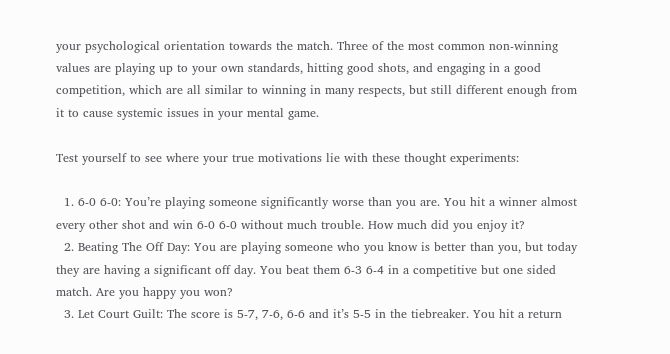your psychological orientation towards the match. Three of the most common non-winning values are playing up to your own standards, hitting good shots, and engaging in a good competition, which are all similar to winning in many respects, but still different enough from it to cause systemic issues in your mental game.

Test yourself to see where your true motivations lie with these thought experiments:

  1. 6-0 6-0: You’re playing someone significantly worse than you are. You hit a winner almost every other shot and win 6-0 6-0 without much trouble. How much did you enjoy it?
  2. Beating The Off Day: You are playing someone who you know is better than you, but today they are having a significant off day. You beat them 6-3 6-4 in a competitive but one sided match. Are you happy you won?
  3. Let Court Guilt: The score is 5-7, 7-6, 6-6 and it’s 5-5 in the tiebreaker. You hit a return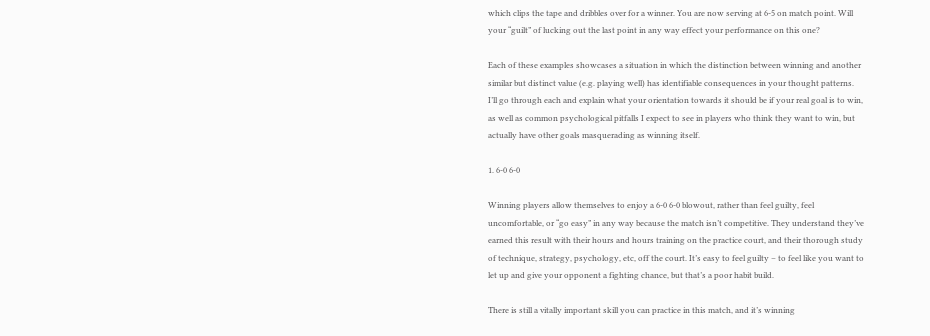which clips the tape and dribbles over for a winner. You are now serving at 6-5 on match point. Will your “guilt” of lucking out the last point in any way effect your performance on this one?

Each of these examples showcases a situation in which the distinction between winning and another similar but distinct value (e.g. playing well) has identifiable consequences in your thought patterns. I’ll go through each and explain what your orientation towards it should be if your real goal is to win, as well as common psychological pitfalls I expect to see in players who think they want to win, but actually have other goals masquerading as winning itself.

1. 6-0 6-0

Winning players allow themselves to enjoy a 6-0 6-0 blowout, rather than feel guilty, feel uncomfortable, or “go easy” in any way because the match isn’t competitive. They understand they’ve earned this result with their hours and hours training on the practice court, and their thorough study of technique, strategy, psychology, etc, off the court. It’s easy to feel guilty – to feel like you want to let up and give your opponent a fighting chance, but that’s a poor habit build.

There is still a vitally important skill you can practice in this match, and it’s winning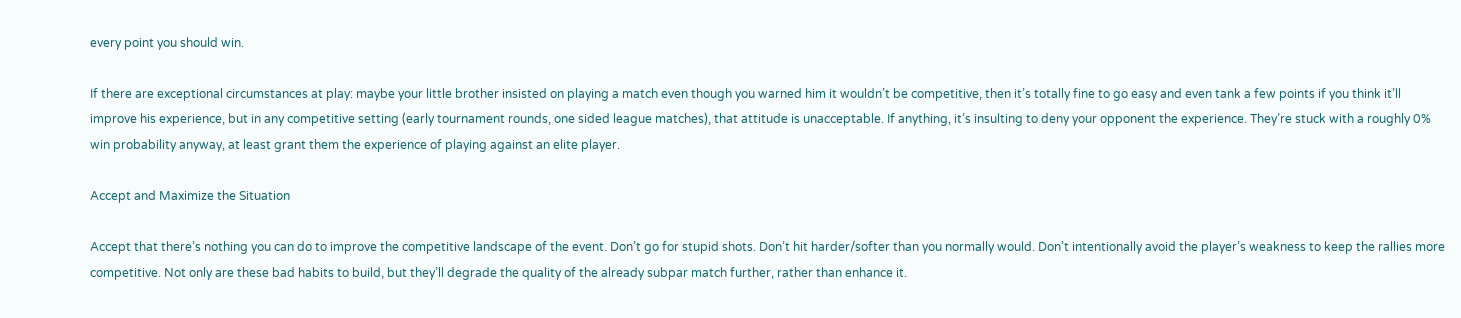every point you should win.

If there are exceptional circumstances at play: maybe your little brother insisted on playing a match even though you warned him it wouldn’t be competitive, then it’s totally fine to go easy and even tank a few points if you think it’ll improve his experience, but in any competitive setting (early tournament rounds, one sided league matches), that attitude is unacceptable. If anything, it’s insulting to deny your opponent the experience. They’re stuck with a roughly 0% win probability anyway, at least grant them the experience of playing against an elite player.

Accept and Maximize the Situation

Accept that there’s nothing you can do to improve the competitive landscape of the event. Don’t go for stupid shots. Don’t hit harder/softer than you normally would. Don’t intentionally avoid the player’s weakness to keep the rallies more competitive. Not only are these bad habits to build, but they’ll degrade the quality of the already subpar match further, rather than enhance it.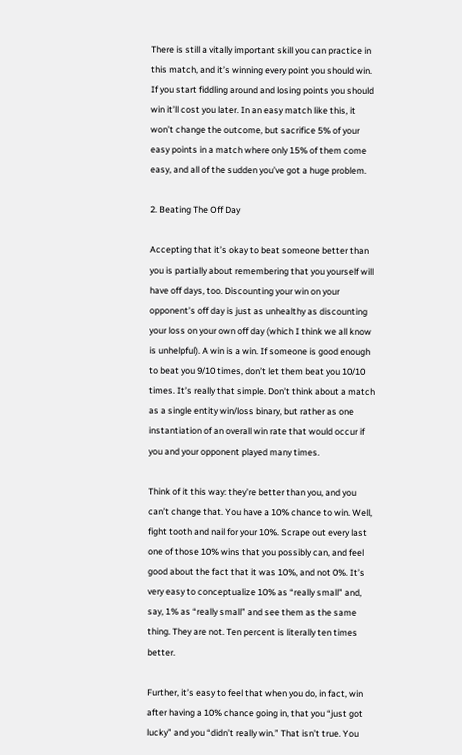There is still a vitally important skill you can practice in this match, and it’s winning every point you should win. If you start fiddling around and losing points you should win it’ll cost you later. In an easy match like this, it won’t change the outcome, but sacrifice 5% of your easy points in a match where only 15% of them come easy, and all of the sudden you’ve got a huge problem.

2. Beating The Off Day

Accepting that it’s okay to beat someone better than you is partially about remembering that you yourself will have off days, too. Discounting your win on your opponent’s off day is just as unhealthy as discounting your loss on your own off day (which I think we all know is unhelpful). A win is a win. If someone is good enough to beat you 9/10 times, don’t let them beat you 10/10 times. It’s really that simple. Don’t think about a match as a single entity win/loss binary, but rather as one instantiation of an overall win rate that would occur if you and your opponent played many times.

Think of it this way: they’re better than you, and you can’t change that. You have a 10% chance to win. Well, fight tooth and nail for your 10%. Scrape out every last one of those 10% wins that you possibly can, and feel good about the fact that it was 10%, and not 0%. It’s very easy to conceptualize 10% as “really small” and, say, 1% as “really small” and see them as the same thing. They are not. Ten percent is literally ten times better.

Further, it’s easy to feel that when you do, in fact, win after having a 10% chance going in, that you “just got lucky” and you “didn’t really win.” That isn’t true. You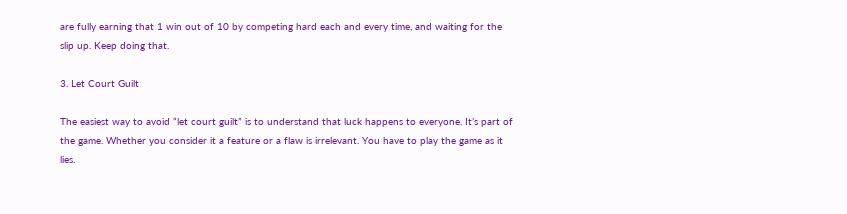are fully earning that 1 win out of 10 by competing hard each and every time, and waiting for the slip up. Keep doing that.

3. Let Court Guilt

The easiest way to avoid “let court guilt” is to understand that luck happens to everyone. It’s part of the game. Whether you consider it a feature or a flaw is irrelevant. You have to play the game as it lies.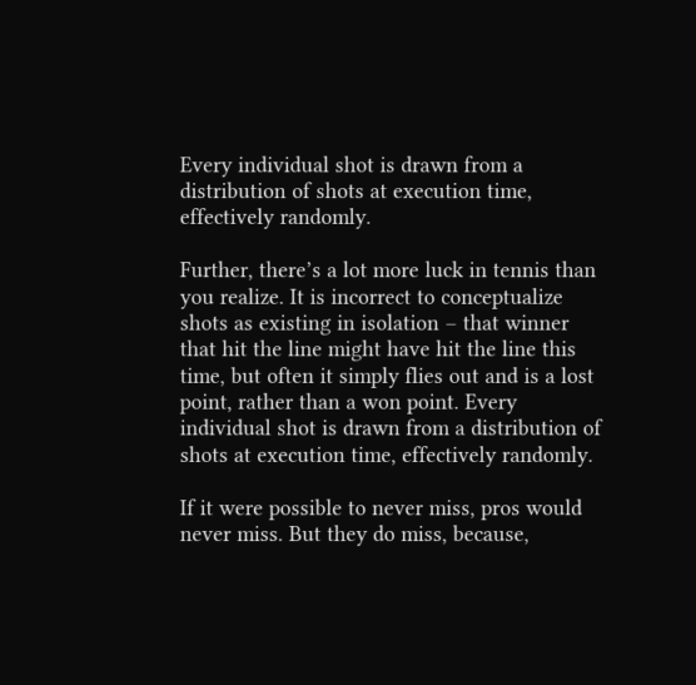Every individual shot is drawn from a distribution of shots at execution time, effectively randomly.

Further, there’s a lot more luck in tennis than you realize. It is incorrect to conceptualize shots as existing in isolation – that winner that hit the line might have hit the line this time, but often it simply flies out and is a lost point, rather than a won point. Every individual shot is drawn from a distribution of shots at execution time, effectively randomly.

If it were possible to never miss, pros would never miss. But they do miss, because,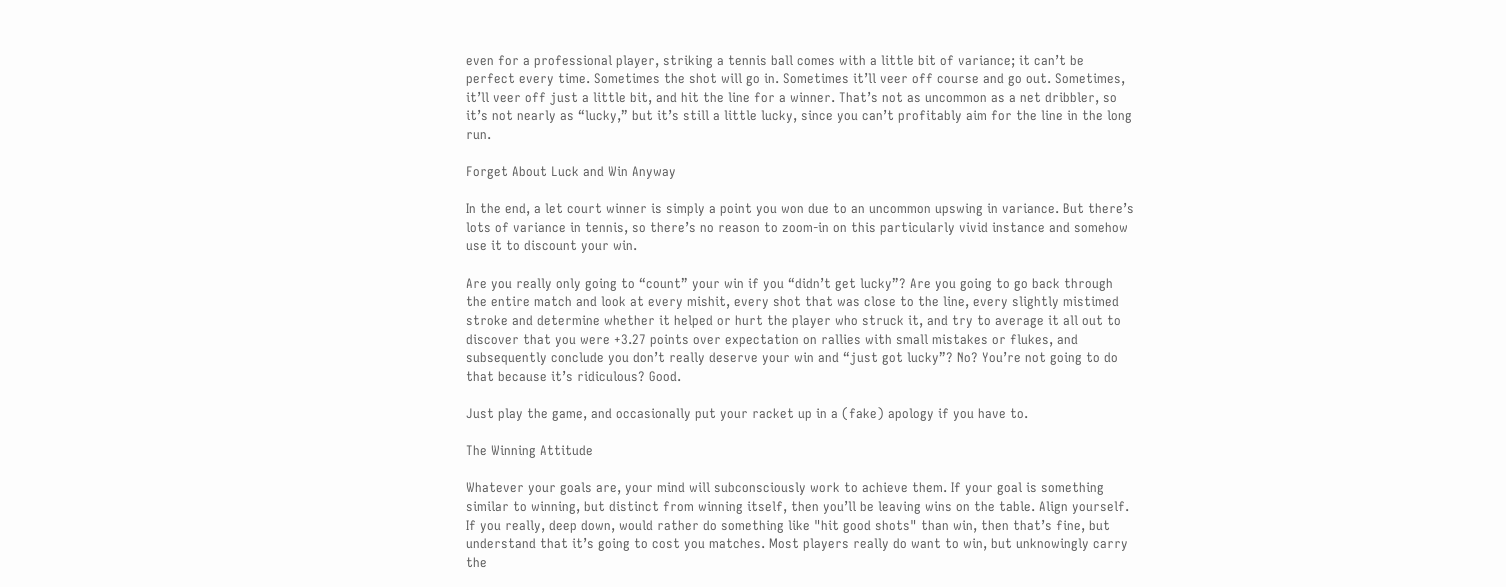even for a professional player, striking a tennis ball comes with a little bit of variance; it can’t be perfect every time. Sometimes the shot will go in. Sometimes it’ll veer off course and go out. Sometimes, it’ll veer off just a little bit, and hit the line for a winner. That’s not as uncommon as a net dribbler, so it’s not nearly as “lucky,” but it’s still a little lucky, since you can’t profitably aim for the line in the long run.

Forget About Luck and Win Anyway

In the end, a let court winner is simply a point you won due to an uncommon upswing in variance. But there’s lots of variance in tennis, so there’s no reason to zoom-in on this particularly vivid instance and somehow use it to discount your win.

Are you really only going to “count” your win if you “didn’t get lucky”? Are you going to go back through the entire match and look at every mishit, every shot that was close to the line, every slightly mistimed stroke and determine whether it helped or hurt the player who struck it, and try to average it all out to discover that you were +3.27 points over expectation on rallies with small mistakes or flukes, and subsequently conclude you don’t really deserve your win and “just got lucky”? No? You’re not going to do that because it’s ridiculous? Good.

Just play the game, and occasionally put your racket up in a (fake) apology if you have to.

The Winning Attitude

Whatever your goals are, your mind will subconsciously work to achieve them. If your goal is something similar to winning, but distinct from winning itself, then you’ll be leaving wins on the table. Align yourself. If you really, deep down, would rather do something like "hit good shots" than win, then that’s fine, but understand that it’s going to cost you matches. Most players really do want to win, but unknowingly carry the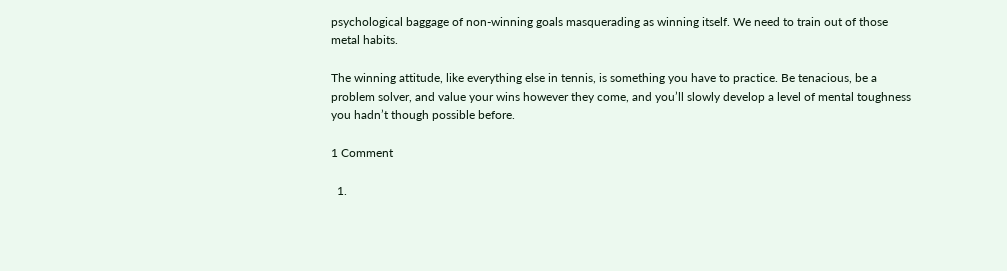psychological baggage of non-winning goals masquerading as winning itself. We need to train out of those metal habits.

The winning attitude, like everything else in tennis, is something you have to practice. Be tenacious, be a problem solver, and value your wins however they come, and you’ll slowly develop a level of mental toughness you hadn’t though possible before.

1 Comment

  1.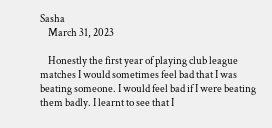Sasha
    March 31, 2023

    Honestly the first year of playing club league matches I would sometimes feel bad that I was beating someone. I would feel bad if I were beating them badly. I learnt to see that I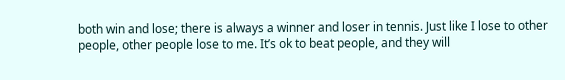both win and lose; there is always a winner and loser in tennis. Just like I lose to other people, other people lose to me. It’s ok to beat people, and they will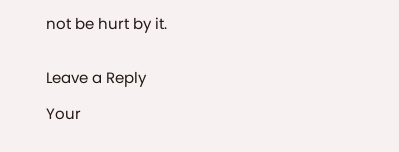not be hurt by it.


Leave a Reply

Your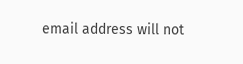email address will not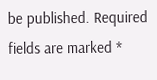be published. Required fields are marked *